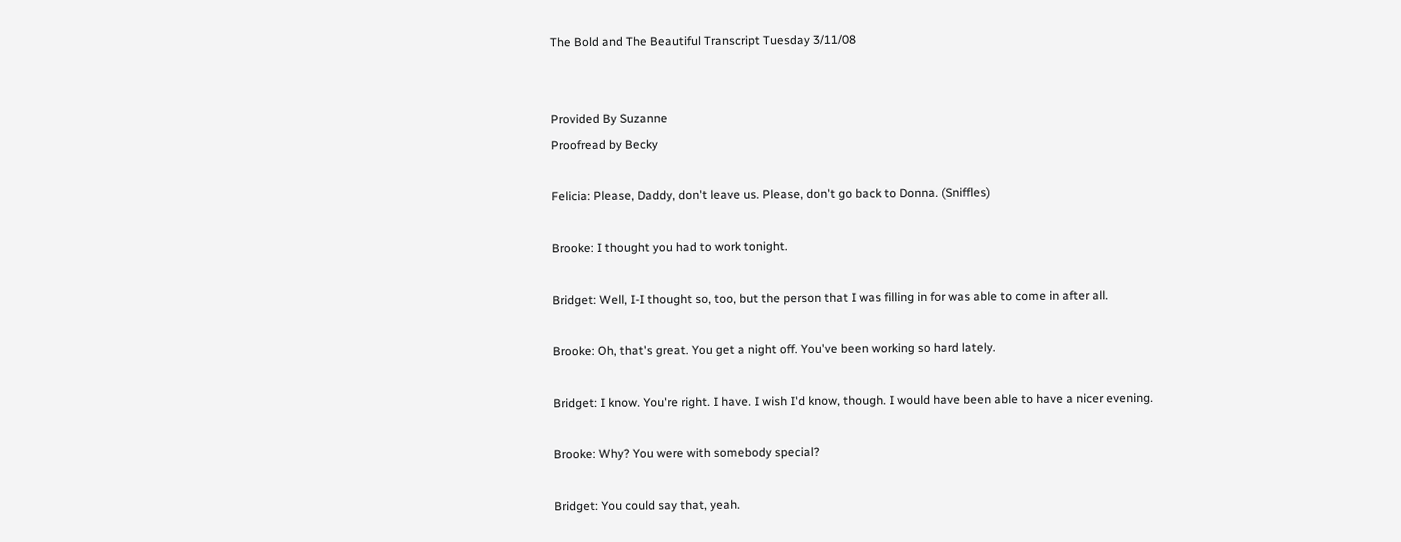The Bold and The Beautiful Transcript Tuesday 3/11/08


Provided By Suzanne
Proofread by Becky

Felicia: Please, Daddy, don't leave us. Please, don't go back to Donna. (Sniffles)

Brooke: I thought you had to work tonight.

Bridget: Well, I-I thought so, too, but the person that I was filling in for was able to come in after all.

Brooke: Oh, that's great. You get a night off. You've been working so hard lately.

Bridget: I know. You're right. I have. I wish I'd know, though. I would have been able to have a nicer evening.

Brooke: Why? You were with somebody special?

Bridget: You could say that, yeah.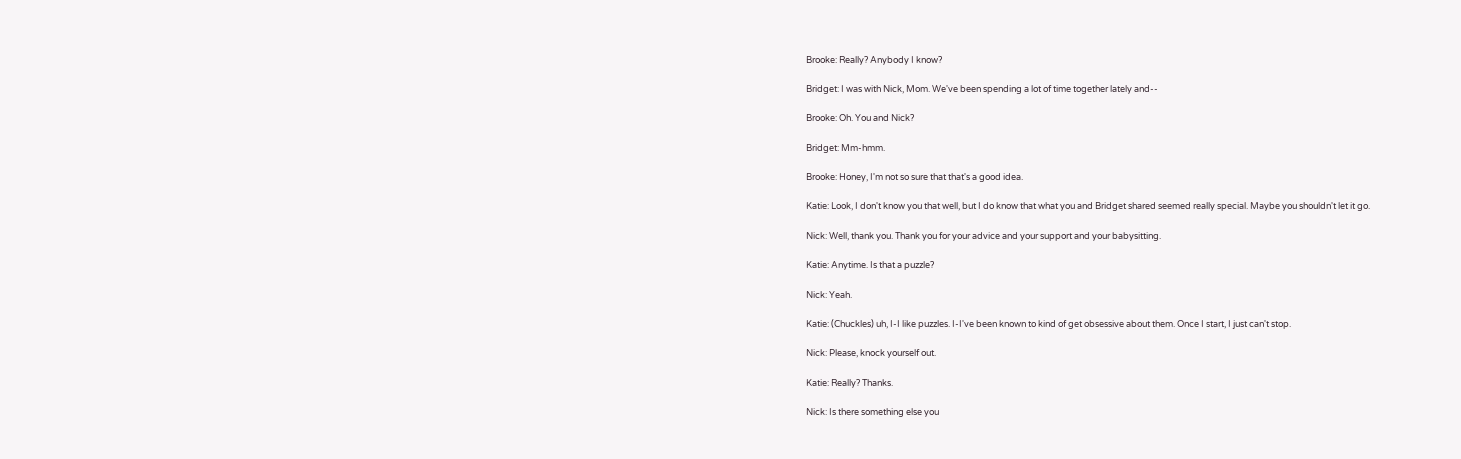Brooke: Really? Anybody I know?

Bridget: I was with Nick, Mom. We've been spending a lot of time together lately and--

Brooke: Oh. You and Nick?

Bridget: Mm-hmm.

Brooke: Honey, I'm not so sure that that's a good idea.

Katie: Look, I don't know you that well, but I do know that what you and Bridget shared seemed really special. Maybe you shouldn't let it go.

Nick: Well, thank you. Thank you for your advice and your support and your babysitting.

Katie: Anytime. Is that a puzzle?

Nick: Yeah.

Katie: (Chuckles) uh, I-I like puzzles. I-I've been known to kind of get obsessive about them. Once I start, I just can't stop.

Nick: Please, knock yourself out.

Katie: Really? Thanks.

Nick: Is there something else you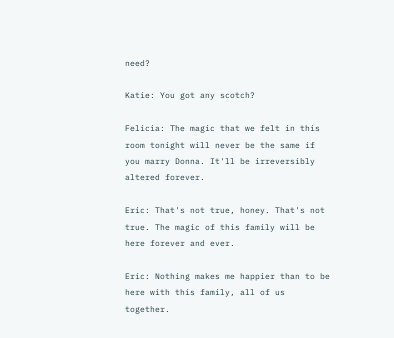need?

Katie: You got any scotch?

Felicia: The magic that we felt in this room tonight will never be the same if you marry Donna. It'll be irreversibly altered forever.

Eric: That's not true, honey. That's not true. The magic of this family will be here forever and ever.

Eric: Nothing makes me happier than to be here with this family, all of us together.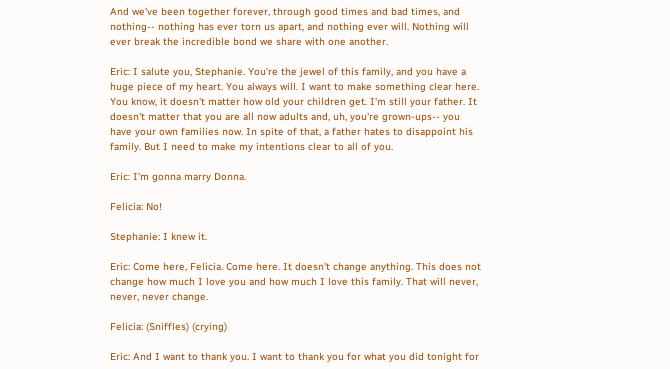And we've been together forever, through good times and bad times, and nothing-- nothing has ever torn us apart, and nothing ever will. Nothing will ever break the incredible bond we share with one another.

Eric: I salute you, Stephanie. You're the jewel of this family, and you have a huge piece of my heart. You always will. I want to make something clear here. You know, it doesn't matter how old your children get. I'm still your father. It doesn't matter that you are all now adults and, uh, you're grown-ups-- you have your own families now. In spite of that, a father hates to disappoint his family. But I need to make my intentions clear to all of you.

Eric: I'm gonna marry Donna.

Felicia: No!

Stephanie: I knew it.

Eric: Come here, Felicia. Come here. It doesn't change anything. This does not change how much I love you and how much I love this family. That will never, never, never change.

Felicia: (Sniffles) (crying)

Eric: And I want to thank you. I want to thank you for what you did tonight for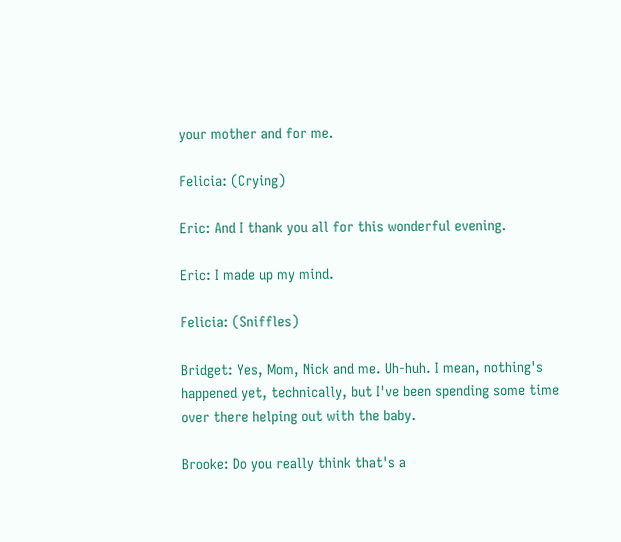your mother and for me.

Felicia: (Crying)

Eric: And I thank you all for this wonderful evening.

Eric: I made up my mind.

Felicia: (Sniffles)

Bridget: Yes, Mom, Nick and me. Uh-huh. I mean, nothing's happened yet, technically, but I've been spending some time over there helping out with the baby.

Brooke: Do you really think that's a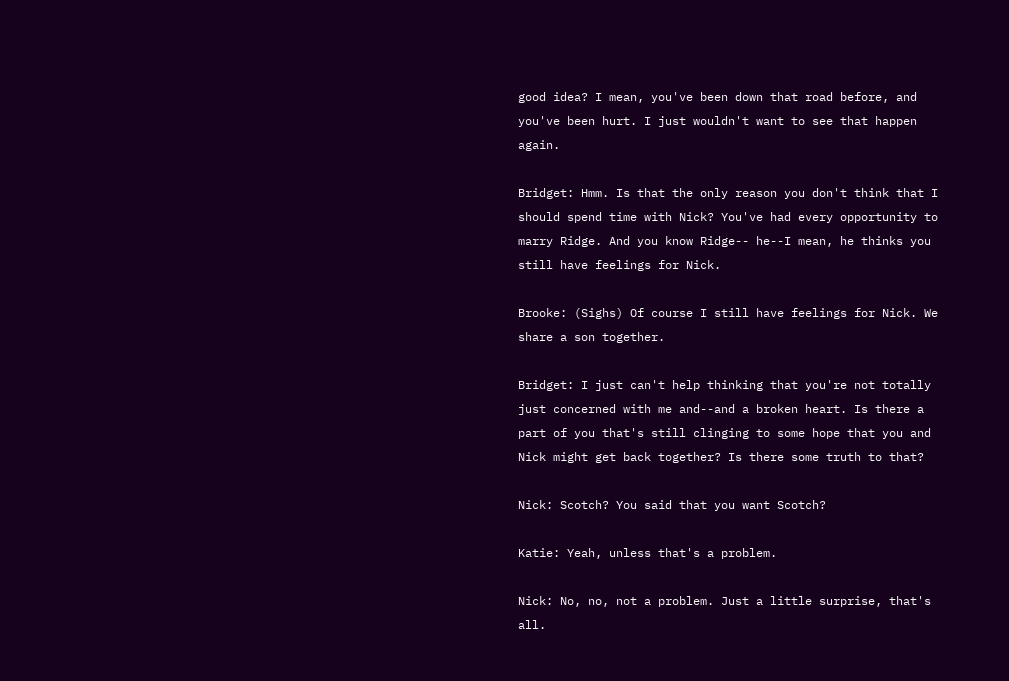good idea? I mean, you've been down that road before, and you've been hurt. I just wouldn't want to see that happen again.

Bridget: Hmm. Is that the only reason you don't think that I should spend time with Nick? You've had every opportunity to marry Ridge. And you know Ridge-- he--I mean, he thinks you still have feelings for Nick.

Brooke: (Sighs) Of course I still have feelings for Nick. We share a son together.

Bridget: I just can't help thinking that you're not totally just concerned with me and--and a broken heart. Is there a part of you that's still clinging to some hope that you and Nick might get back together? Is there some truth to that?

Nick: Scotch? You said that you want Scotch?

Katie: Yeah, unless that's a problem.

Nick: No, no, not a problem. Just a little surprise, that's all.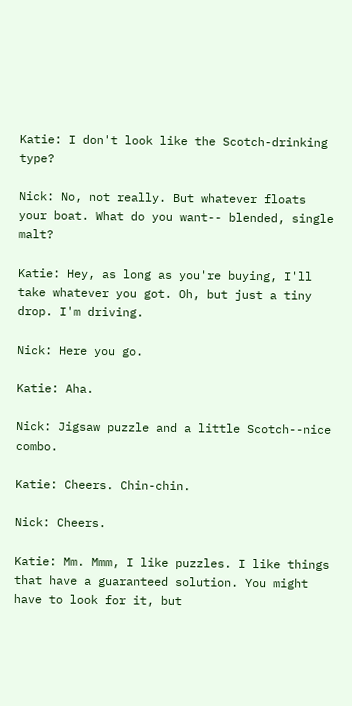Katie: I don't look like the Scotch-drinking type?

Nick: No, not really. But whatever floats your boat. What do you want-- blended, single malt?

Katie: Hey, as long as you're buying, I'll take whatever you got. Oh, but just a tiny drop. I'm driving.

Nick: Here you go.

Katie: Aha.

Nick: Jigsaw puzzle and a little Scotch--nice combo.

Katie: Cheers. Chin-chin.

Nick: Cheers.

Katie: Mm. Mmm, I like puzzles. I like things that have a guaranteed solution. You might have to look for it, but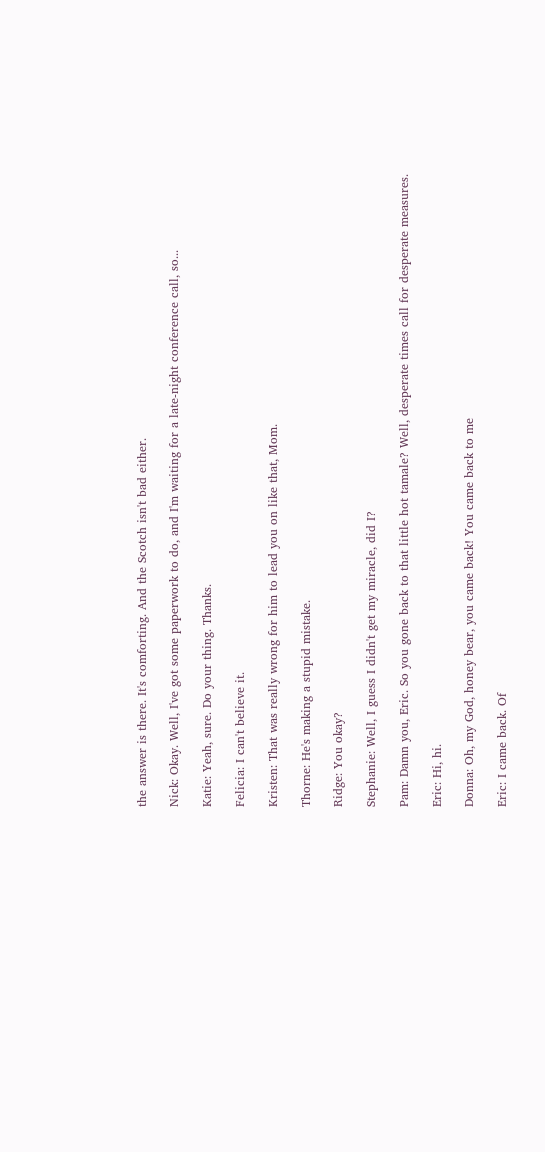the answer is there. It's comforting. And the Scotch isn't bad either.

Nick: Okay. Well, I've got some paperwork to do, and I'm waiting for a late-night conference call, so...

Katie: Yeah, sure. Do your thing. Thanks.

Felicia: I can't believe it.

Kristen: That was really wrong for him to lead you on like that, Mom.

Thorne: He's making a stupid mistake.

Ridge: You okay?

Stephanie: Well, I guess I didn't get my miracle, did I?

Pam: Damn you, Eric. So you gone back to that little hot tamale? Well, desperate times call for desperate measures.

Eric: Hi, hi.

Donna: Oh, my God, honey bear, you came back! You came back to me

Eric: I came back. Of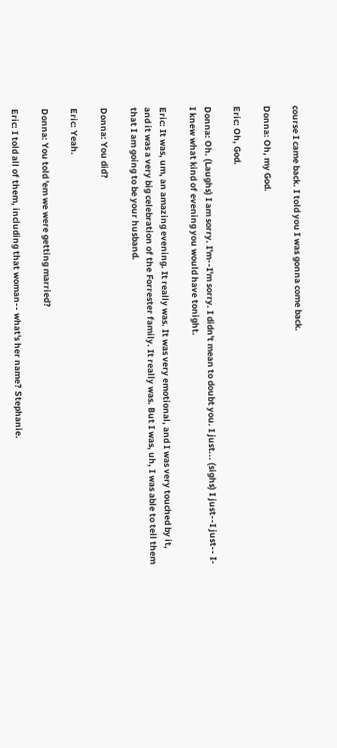course I came back. I told you I was gonna come back.

Donna: Oh, my God.

Eric: Oh, God.

Donna: Oh. (Laughs) I am sorry. I'm--I'm sorry. I didn't mean to doubt you. I just... (sighs) I just--I just-- I-I knew what kind of evening you would have tonight.

Eric: It was, um, an amazing evening. It really was. It was very emotional, and I was very touched by it, and it was a very big celebration of the Forrester family. It really was. But I was, uh, I was able to tell them that I am going to be your husband.

Donna: You did?

Eric: Yeah.

Donna: You told 'em we were getting married?

Eric: I told all of them, including that woman-- what's her name? Stephanie.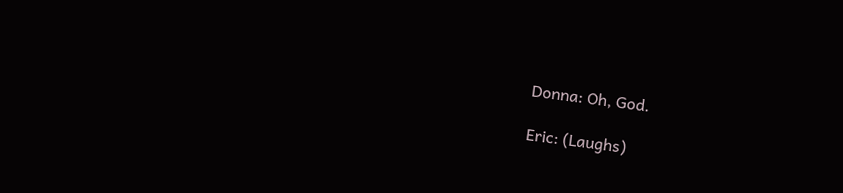Donna: Oh, God.

Eric: (Laughs)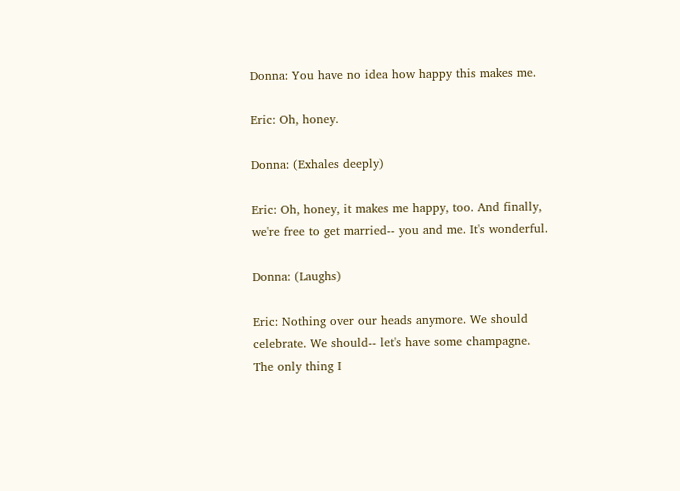Donna: You have no idea how happy this makes me.

Eric: Oh, honey.

Donna: (Exhales deeply)

Eric: Oh, honey, it makes me happy, too. And finally, we're free to get married-- you and me. It's wonderful.

Donna: (Laughs)

Eric: Nothing over our heads anymore. We should celebrate. We should-- let's have some champagne. The only thing I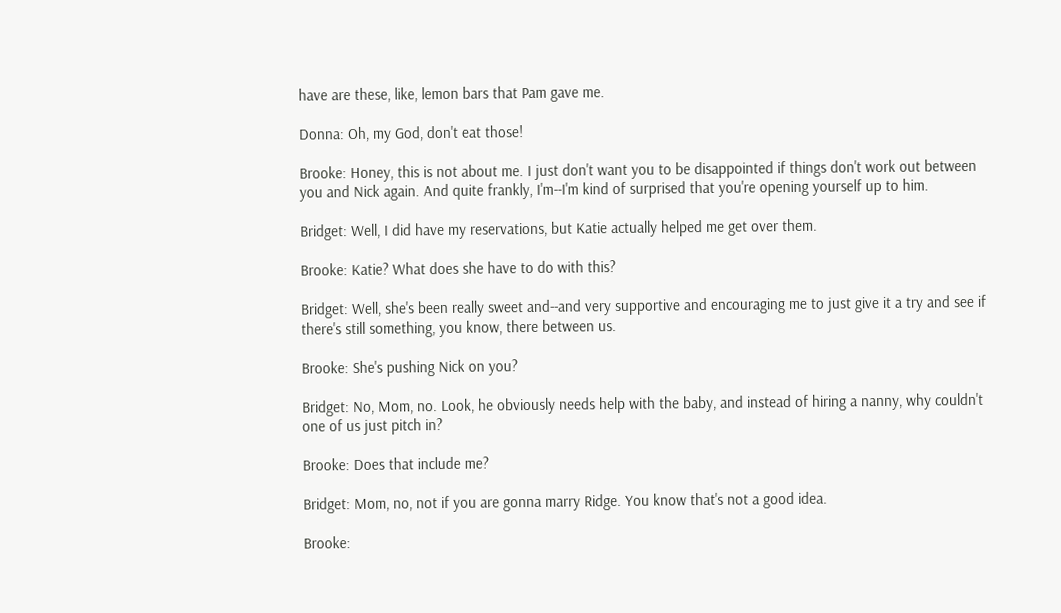have are these, like, lemon bars that Pam gave me.

Donna: Oh, my God, don't eat those!

Brooke: Honey, this is not about me. I just don't want you to be disappointed if things don't work out between you and Nick again. And quite frankly, I'm--I'm kind of surprised that you're opening yourself up to him.

Bridget: Well, I did have my reservations, but Katie actually helped me get over them.

Brooke: Katie? What does she have to do with this?

Bridget: Well, she's been really sweet and--and very supportive and encouraging me to just give it a try and see if there's still something, you know, there between us.

Brooke: She's pushing Nick on you?

Bridget: No, Mom, no. Look, he obviously needs help with the baby, and instead of hiring a nanny, why couldn't one of us just pitch in?

Brooke: Does that include me?

Bridget: Mom, no, not if you are gonna marry Ridge. You know that's not a good idea.

Brooke: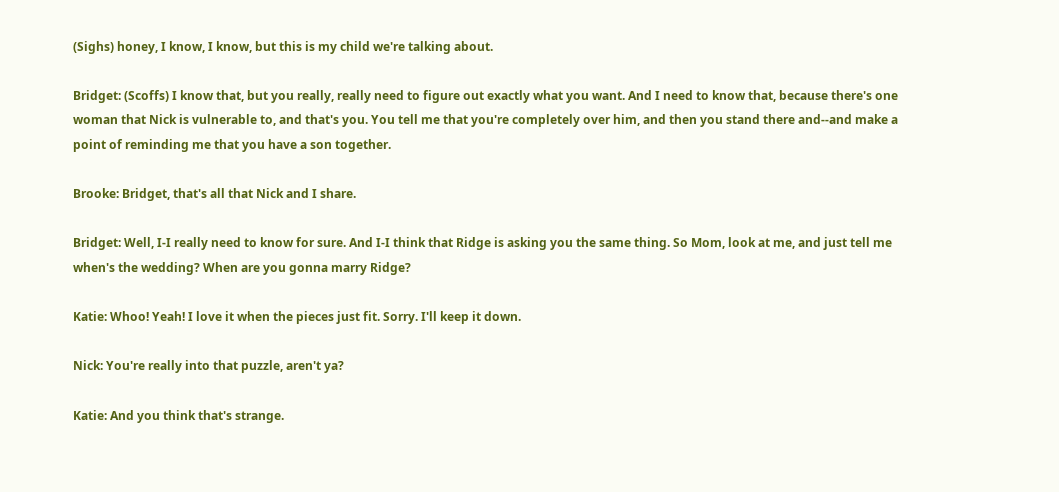(Sighs) honey, I know, I know, but this is my child we're talking about.

Bridget: (Scoffs) I know that, but you really, really need to figure out exactly what you want. And I need to know that, because there's one woman that Nick is vulnerable to, and that's you. You tell me that you're completely over him, and then you stand there and--and make a point of reminding me that you have a son together.

Brooke: Bridget, that's all that Nick and I share.

Bridget: Well, I-I really need to know for sure. And I-I think that Ridge is asking you the same thing. So Mom, look at me, and just tell me when's the wedding? When are you gonna marry Ridge?

Katie: Whoo! Yeah! I love it when the pieces just fit. Sorry. I'll keep it down.

Nick: You're really into that puzzle, aren't ya?

Katie: And you think that's strange.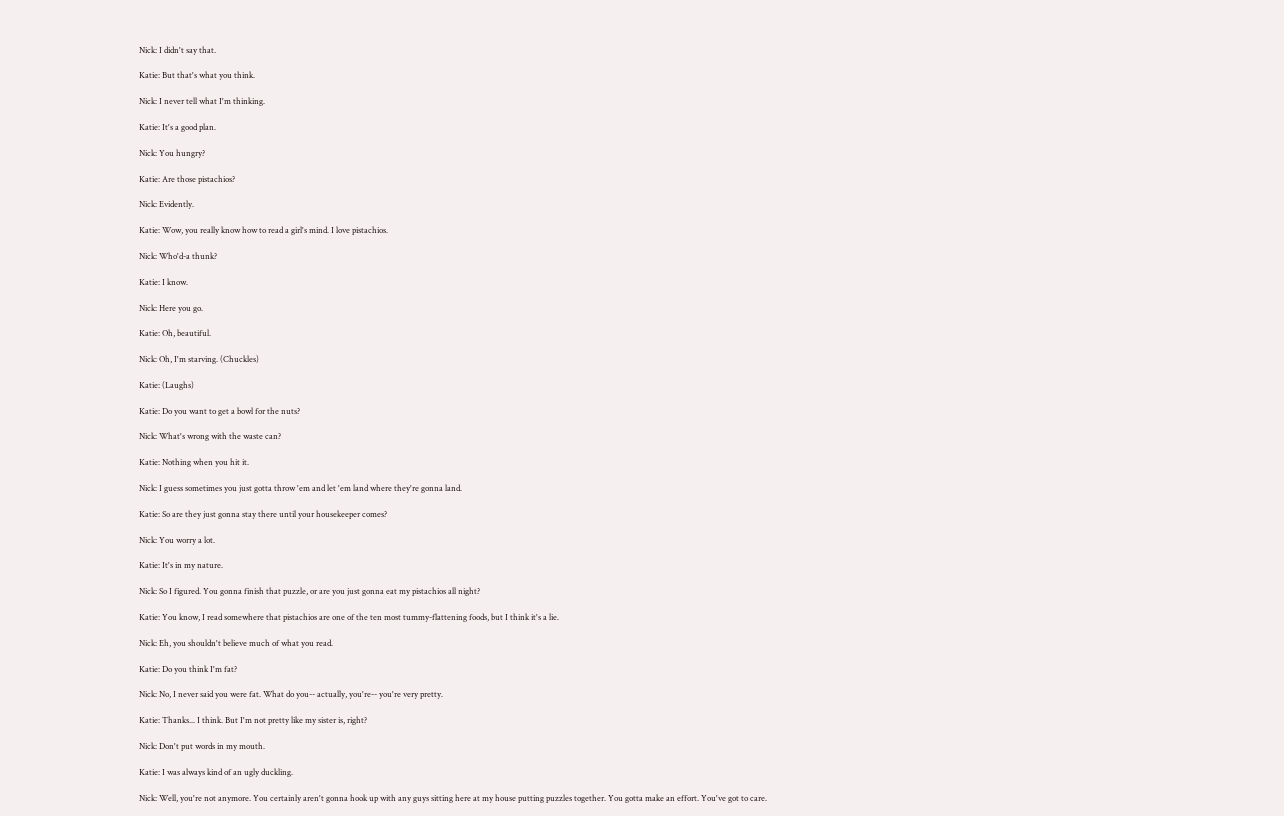Nick: I didn't say that.

Katie: But that's what you think.

Nick: I never tell what I'm thinking.

Katie: It's a good plan.

Nick: You hungry?

Katie: Are those pistachios?

Nick: Evidently.

Katie: Wow, you really know how to read a girl's mind. I love pistachios.

Nick: Who'd-a thunk?

Katie: I know.

Nick: Here you go.

Katie: Oh, beautiful.

Nick: Oh, I'm starving. (Chuckles)

Katie: (Laughs)

Katie: Do you want to get a bowl for the nuts?

Nick: What's wrong with the waste can?

Katie: Nothing when you hit it.

Nick: I guess sometimes you just gotta throw 'em and let 'em land where they're gonna land.

Katie: So are they just gonna stay there until your housekeeper comes?

Nick: You worry a lot.

Katie: It's in my nature.

Nick: So I figured. You gonna finish that puzzle, or are you just gonna eat my pistachios all night?

Katie: You know, I read somewhere that pistachios are one of the ten most tummy-flattening foods, but I think it's a lie.

Nick: Eh, you shouldn't believe much of what you read.

Katie: Do you think I'm fat?

Nick: No, I never said you were fat. What do you-- actually, you're-- you're very pretty.

Katie: Thanks... I think. But I'm not pretty like my sister is, right?

Nick: Don't put words in my mouth.

Katie: I was always kind of an ugly duckling.

Nick: Well, you're not anymore. You certainly aren't gonna hook up with any guys sitting here at my house putting puzzles together. You gotta make an effort. You've got to care.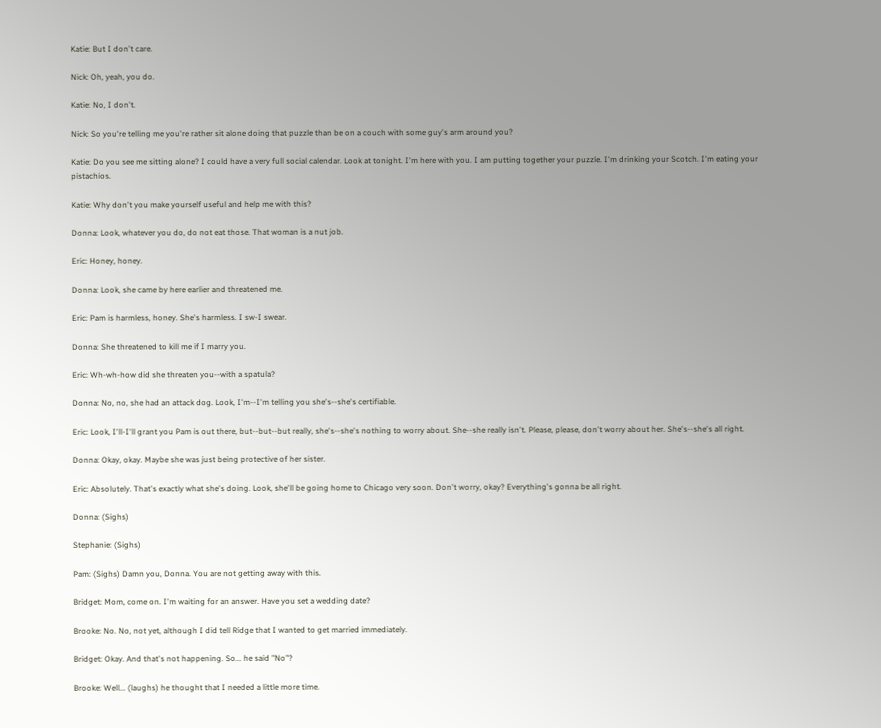Katie: But I don't care.

Nick: Oh, yeah, you do.

Katie: No, I don't.

Nick: So you're telling me you're rather sit alone doing that puzzle than be on a couch with some guy's arm around you?

Katie: Do you see me sitting alone? I could have a very full social calendar. Look at tonight. I'm here with you. I am putting together your puzzle. I'm drinking your Scotch. I'm eating your pistachios.

Katie: Why don't you make yourself useful and help me with this?

Donna: Look, whatever you do, do not eat those. That woman is a nut job.

Eric: Honey, honey.

Donna: Look, she came by here earlier and threatened me.

Eric: Pam is harmless, honey. She's harmless. I sw-I swear.

Donna: She threatened to kill me if I marry you.

Eric: Wh-wh-how did she threaten you--with a spatula?

Donna: No, no, she had an attack dog. Look, I'm--I'm telling you she's--she's certifiable.

Eric: Look, I'll-I'll grant you Pam is out there, but--but--but really, she's--she's nothing to worry about. She--she really isn't. Please, please, don't worry about her. She's--she's all right.

Donna: Okay, okay. Maybe she was just being protective of her sister.

Eric: Absolutely. That's exactly what she's doing. Look, she'll be going home to Chicago very soon. Don't worry, okay? Everything's gonna be all right.

Donna: (Sighs)

Stephanie: (Sighs)

Pam: (Sighs) Damn you, Donna. You are not getting away with this.

Bridget: Mom, come on. I'm waiting for an answer. Have you set a wedding date?

Brooke: No. No, not yet, although I did tell Ridge that I wanted to get married immediately.

Bridget: Okay. And that's not happening. So... he said "No"?

Brooke: Well... (laughs) he thought that I needed a little more time.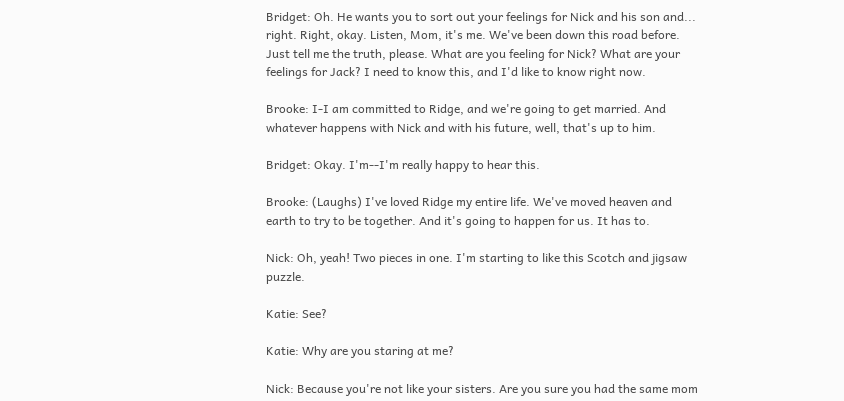Bridget: Oh. He wants you to sort out your feelings for Nick and his son and... right. Right, okay. Listen, Mom, it's me. We've been down this road before. Just tell me the truth, please. What are you feeling for Nick? What are your feelings for Jack? I need to know this, and I'd like to know right now.

Brooke: I-I am committed to Ridge, and we're going to get married. And whatever happens with Nick and with his future, well, that's up to him.

Bridget: Okay. I'm--I'm really happy to hear this.

Brooke: (Laughs) I've loved Ridge my entire life. We've moved heaven and earth to try to be together. And it's going to happen for us. It has to.

Nick: Oh, yeah! Two pieces in one. I'm starting to like this Scotch and jigsaw puzzle.

Katie: See?

Katie: Why are you staring at me?

Nick: Because you're not like your sisters. Are you sure you had the same mom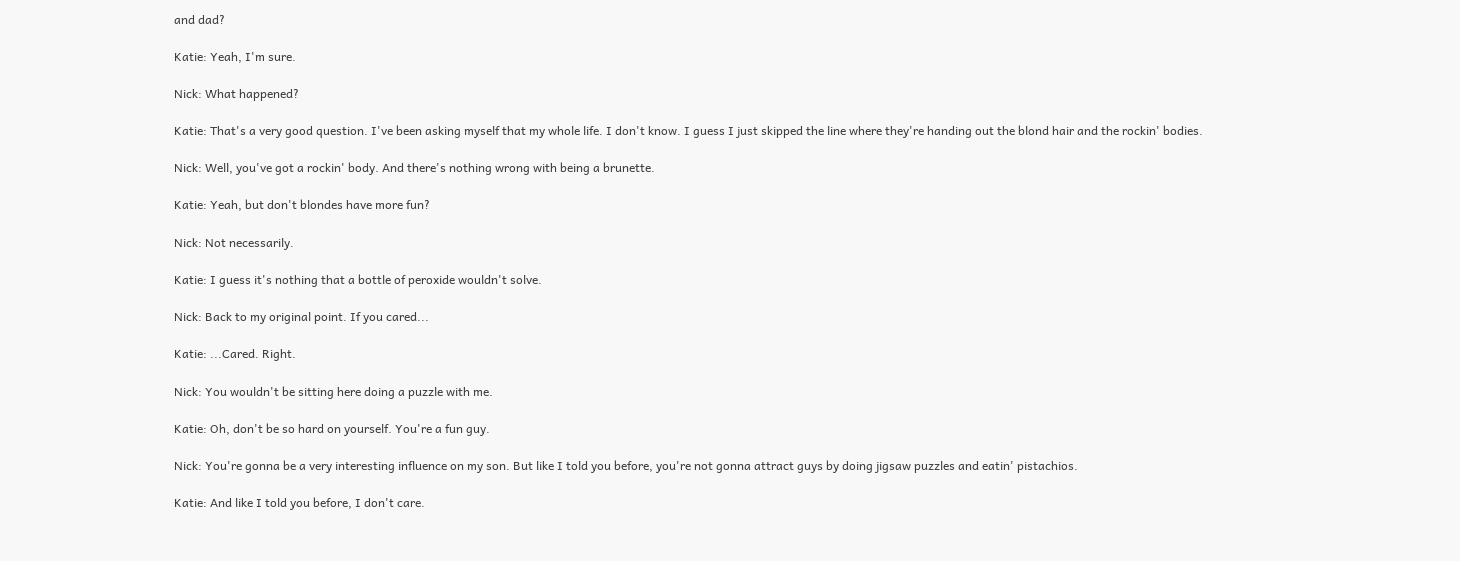and dad?

Katie: Yeah, I'm sure.

Nick: What happened?

Katie: That's a very good question. I've been asking myself that my whole life. I don't know. I guess I just skipped the line where they're handing out the blond hair and the rockin' bodies.

Nick: Well, you've got a rockin' body. And there's nothing wrong with being a brunette.

Katie: Yeah, but don't blondes have more fun?

Nick: Not necessarily.

Katie: I guess it's nothing that a bottle of peroxide wouldn't solve.

Nick: Back to my original point. If you cared...

Katie: ...Cared. Right.

Nick: You wouldn't be sitting here doing a puzzle with me.

Katie: Oh, don't be so hard on yourself. You're a fun guy.

Nick: You're gonna be a very interesting influence on my son. But like I told you before, you're not gonna attract guys by doing jigsaw puzzles and eatin' pistachios.

Katie: And like I told you before, I don't care.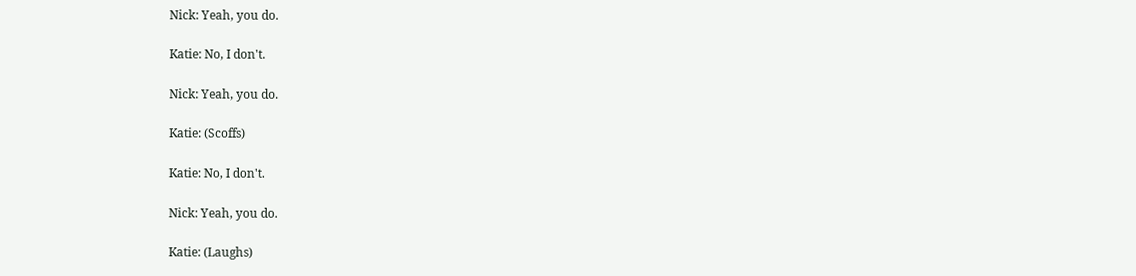Nick: Yeah, you do.

Katie: No, I don't.

Nick: Yeah, you do.

Katie: (Scoffs)

Katie: No, I don't.

Nick: Yeah, you do.

Katie: (Laughs)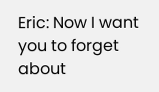Eric: Now I want you to forget about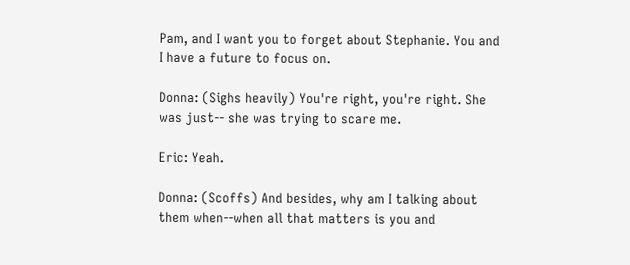Pam, and I want you to forget about Stephanie. You and I have a future to focus on.

Donna: (Sighs heavily) You're right, you're right. She was just-- she was trying to scare me.

Eric: Yeah.

Donna: (Scoffs) And besides, why am I talking about them when--when all that matters is you and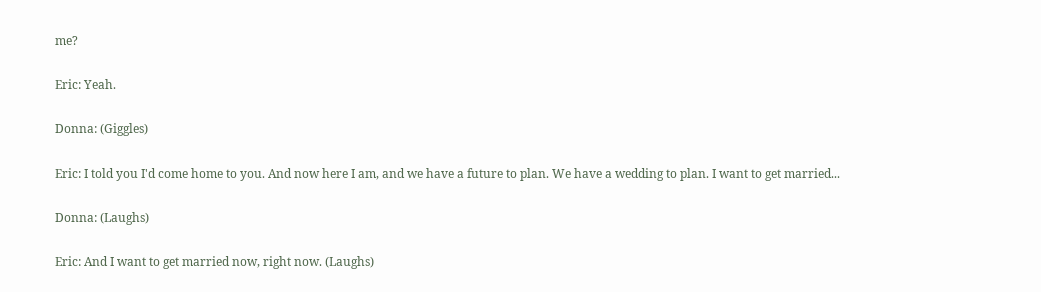me?

Eric: Yeah.

Donna: (Giggles)

Eric: I told you I'd come home to you. And now here I am, and we have a future to plan. We have a wedding to plan. I want to get married...

Donna: (Laughs)

Eric: And I want to get married now, right now. (Laughs)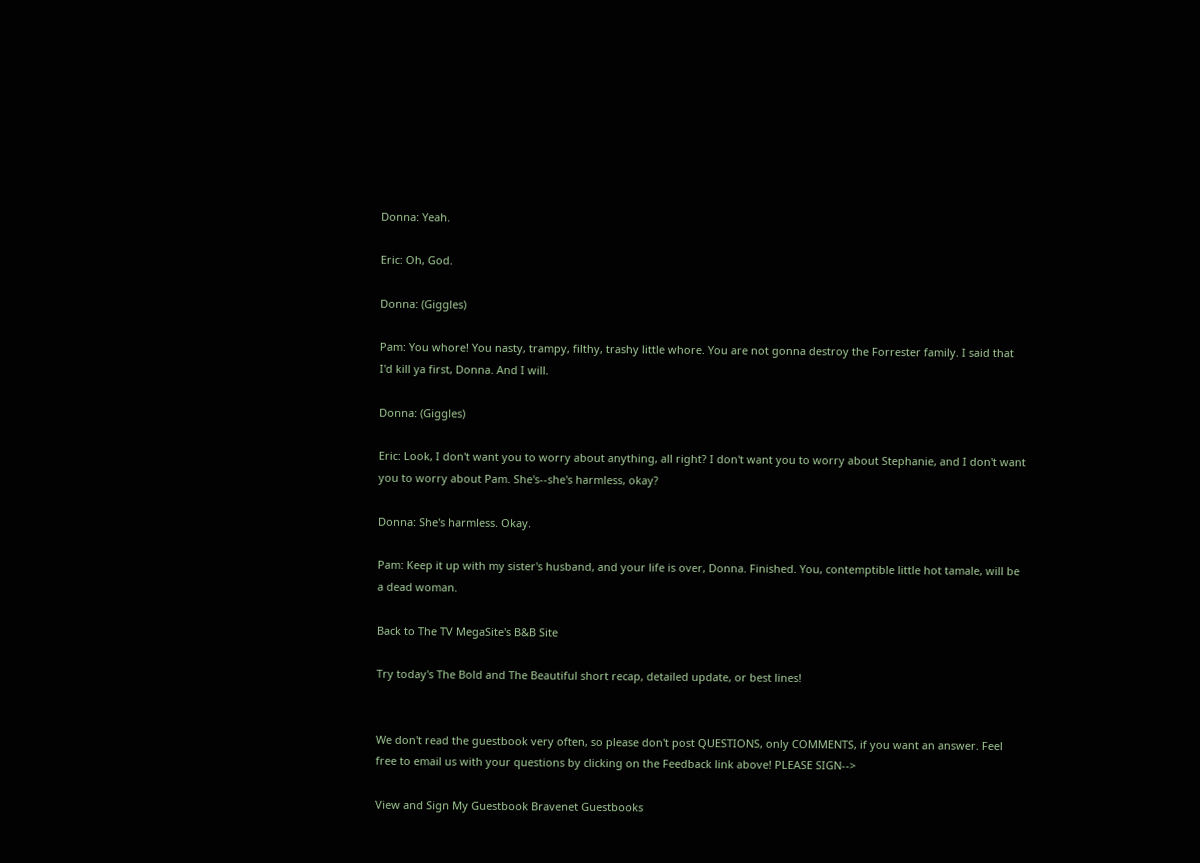Donna: Yeah.

Eric: Oh, God.

Donna: (Giggles)

Pam: You whore! You nasty, trampy, filthy, trashy little whore. You are not gonna destroy the Forrester family. I said that I'd kill ya first, Donna. And I will.

Donna: (Giggles)

Eric: Look, I don't want you to worry about anything, all right? I don't want you to worry about Stephanie, and I don't want you to worry about Pam. She's--she's harmless, okay?

Donna: She's harmless. Okay.

Pam: Keep it up with my sister's husband, and your life is over, Donna. Finished. You, contemptible little hot tamale, will be a dead woman.

Back to The TV MegaSite's B&B Site

Try today's The Bold and The Beautiful short recap, detailed update, or best lines!


We don't read the guestbook very often, so please don't post QUESTIONS, only COMMENTS, if you want an answer. Feel free to email us with your questions by clicking on the Feedback link above! PLEASE SIGN-->

View and Sign My Guestbook Bravenet Guestbooks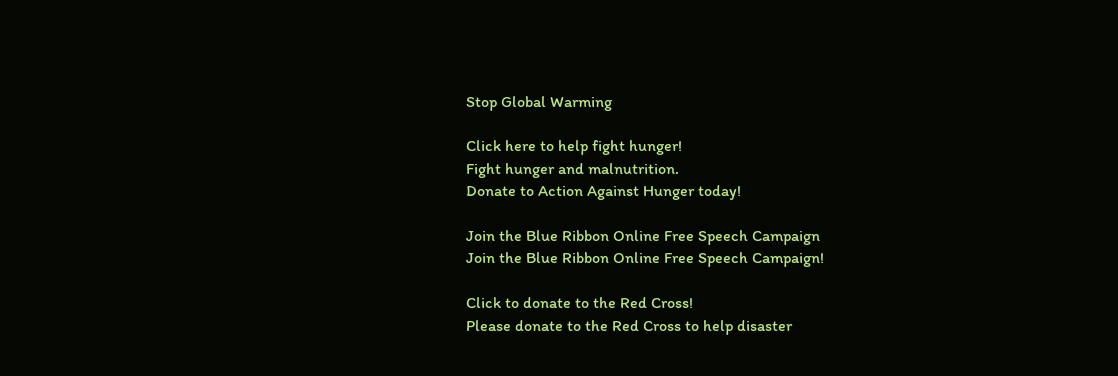Stop Global Warming

Click here to help fight hunger!
Fight hunger and malnutrition.
Donate to Action Against Hunger today!

Join the Blue Ribbon Online Free Speech Campaign
Join the Blue Ribbon Online Free Speech Campaign!

Click to donate to the Red Cross!
Please donate to the Red Cross to help disaster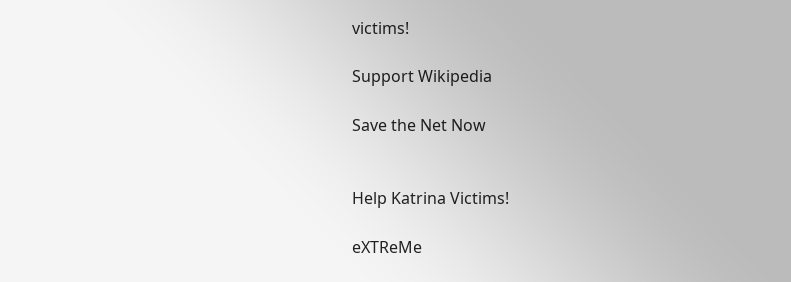victims!

Support Wikipedia

Save the Net Now


Help Katrina Victims!

eXTReMe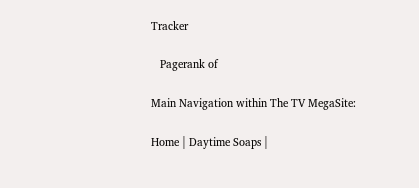Tracker

   Pagerank of

Main Navigation within The TV MegaSite:

Home | Daytime Soaps |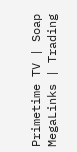Primetime TV | Soap MegaLinks | Trading